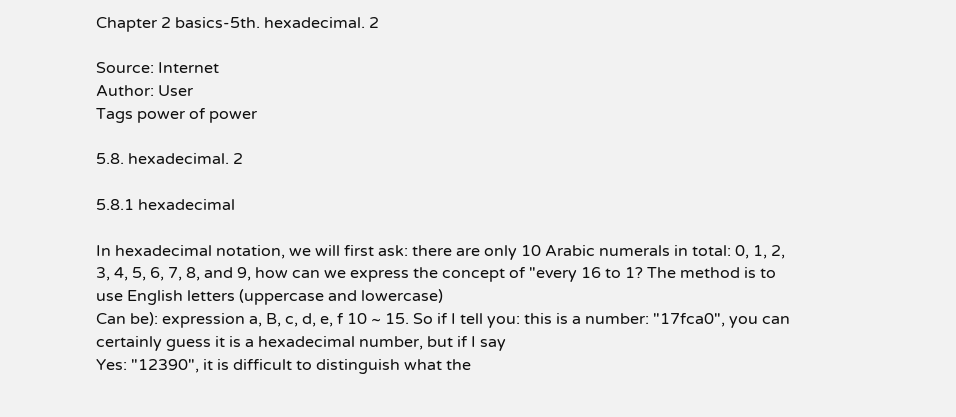Chapter 2 basics-5th. hexadecimal. 2

Source: Internet
Author: User
Tags power of power

5.8. hexadecimal. 2

5.8.1 hexadecimal

In hexadecimal notation, we will first ask: there are only 10 Arabic numerals in total: 0, 1, 2, 3, 4, 5, 6, 7, 8, and 9, how can we express the concept of "every 16 to 1? The method is to use English letters (uppercase and lowercase)
Can be): expression a, B, c, d, e, f 10 ~ 15. So if I tell you: this is a number: "17fca0", you can certainly guess it is a hexadecimal number, but if I say
Yes: "12390", it is difficult to distinguish what the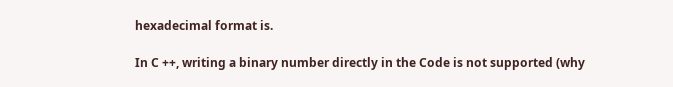hexadecimal format is.

In C ++, writing a binary number directly in the Code is not supported (why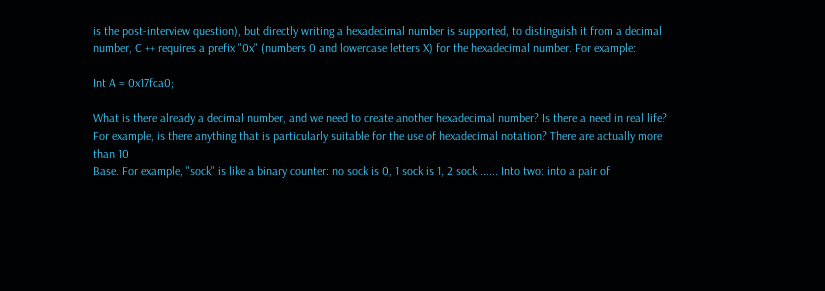is the post-interview question), but directly writing a hexadecimal number is supported, to distinguish it from a decimal number, C ++ requires a prefix "0x" (numbers 0 and lowercase letters X) for the hexadecimal number. For example:

Int A = 0x17fca0;

What is there already a decimal number, and we need to create another hexadecimal number? Is there a need in real life? For example, is there anything that is particularly suitable for the use of hexadecimal notation? There are actually more than 10
Base. For example, "sock" is like a binary counter: no sock is 0, 1 sock is 1, 2 sock ...... Into two: into a pair of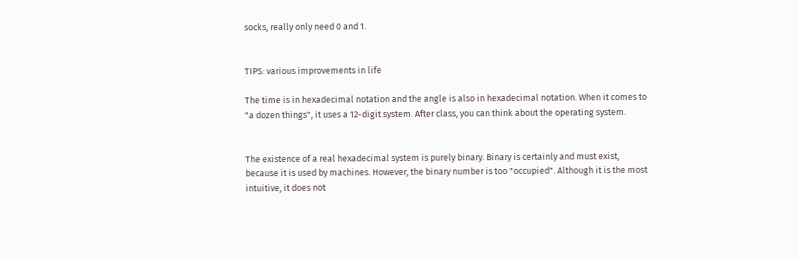socks, really only need 0 and 1.


TIPS: various improvements in life

The time is in hexadecimal notation and the angle is also in hexadecimal notation. When it comes to "a dozen things", it uses a 12-digit system. After class, you can think about the operating system.


The existence of a real hexadecimal system is purely binary. Binary is certainly and must exist, because it is used by machines. However, the binary number is too "occupied". Although it is the most intuitive, it does not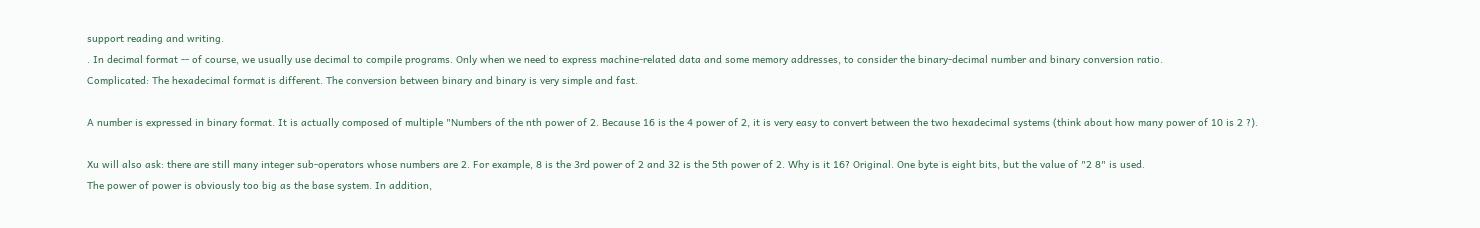support reading and writing.
. In decimal format -- of course, we usually use decimal to compile programs. Only when we need to express machine-related data and some memory addresses, to consider the binary-decimal number and binary conversion ratio.
Complicated: The hexadecimal format is different. The conversion between binary and binary is very simple and fast.

A number is expressed in binary format. It is actually composed of multiple "Numbers of the nth power of 2. Because 16 is the 4 power of 2, it is very easy to convert between the two hexadecimal systems (think about how many power of 10 is 2 ?).

Xu will also ask: there are still many integer sub-operators whose numbers are 2. For example, 8 is the 3rd power of 2 and 32 is the 5th power of 2. Why is it 16? Original. One byte is eight bits, but the value of "2 8" is used.
The power of power is obviously too big as the base system. In addition,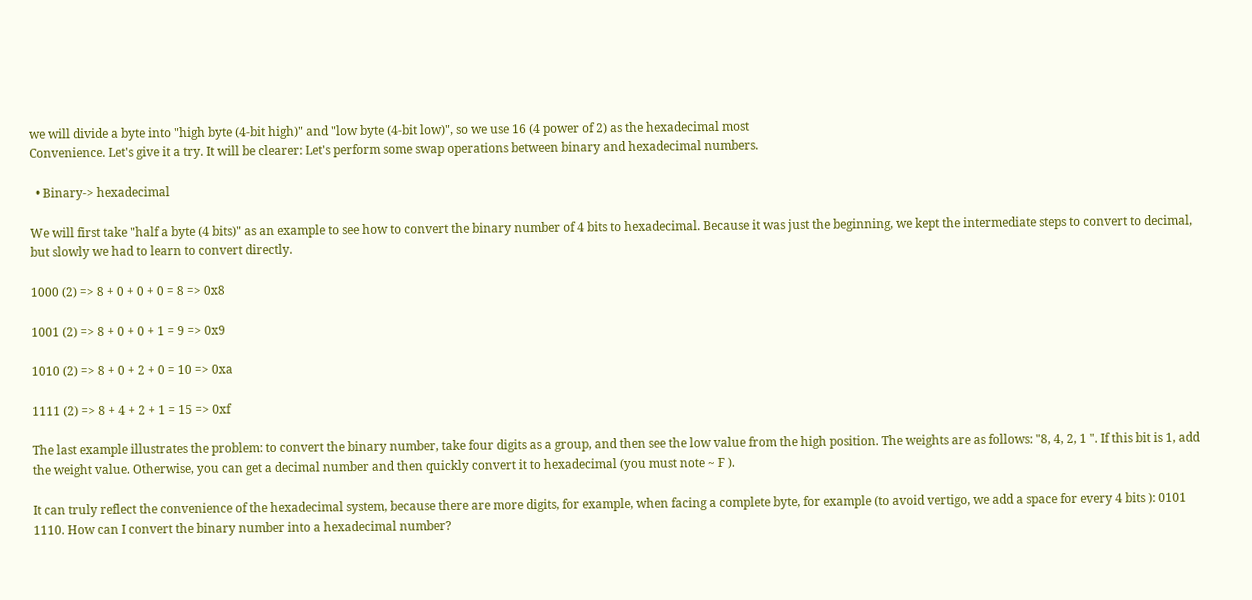we will divide a byte into "high byte (4-bit high)" and "low byte (4-bit low)", so we use 16 (4 power of 2) as the hexadecimal most
Convenience. Let's give it a try. It will be clearer: Let's perform some swap operations between binary and hexadecimal numbers.

  • Binary-> hexadecimal

We will first take "half a byte (4 bits)" as an example to see how to convert the binary number of 4 bits to hexadecimal. Because it was just the beginning, we kept the intermediate steps to convert to decimal, but slowly we had to learn to convert directly.

1000 (2) => 8 + 0 + 0 + 0 = 8 => 0x8

1001 (2) => 8 + 0 + 0 + 1 = 9 => 0x9

1010 (2) => 8 + 0 + 2 + 0 = 10 => 0xa

1111 (2) => 8 + 4 + 2 + 1 = 15 => 0xf

The last example illustrates the problem: to convert the binary number, take four digits as a group, and then see the low value from the high position. The weights are as follows: "8, 4, 2, 1 ". If this bit is 1, add the weight value. Otherwise, you can get a decimal number and then quickly convert it to hexadecimal (you must note ~ F ).

It can truly reflect the convenience of the hexadecimal system, because there are more digits, for example, when facing a complete byte, for example (to avoid vertigo, we add a space for every 4 bits ): 0101 1110. How can I convert the binary number into a hexadecimal number?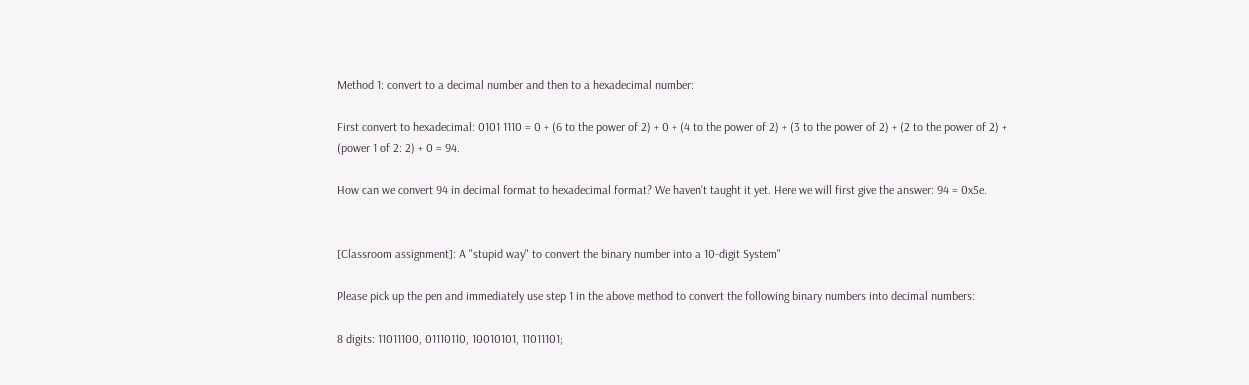Method 1: convert to a decimal number and then to a hexadecimal number:

First convert to hexadecimal: 0101 1110 = 0 + (6 to the power of 2) + 0 + (4 to the power of 2) + (3 to the power of 2) + (2 to the power of 2) + (power 1 of 2: 2) + 0 = 94.

How can we convert 94 in decimal format to hexadecimal format? We haven't taught it yet. Here we will first give the answer: 94 = 0x5e.


[Classroom assignment]: A "stupid way" to convert the binary number into a 10-digit System"

Please pick up the pen and immediately use step 1 in the above method to convert the following binary numbers into decimal numbers:

8 digits: 11011100, 01110110, 10010101, 11011101;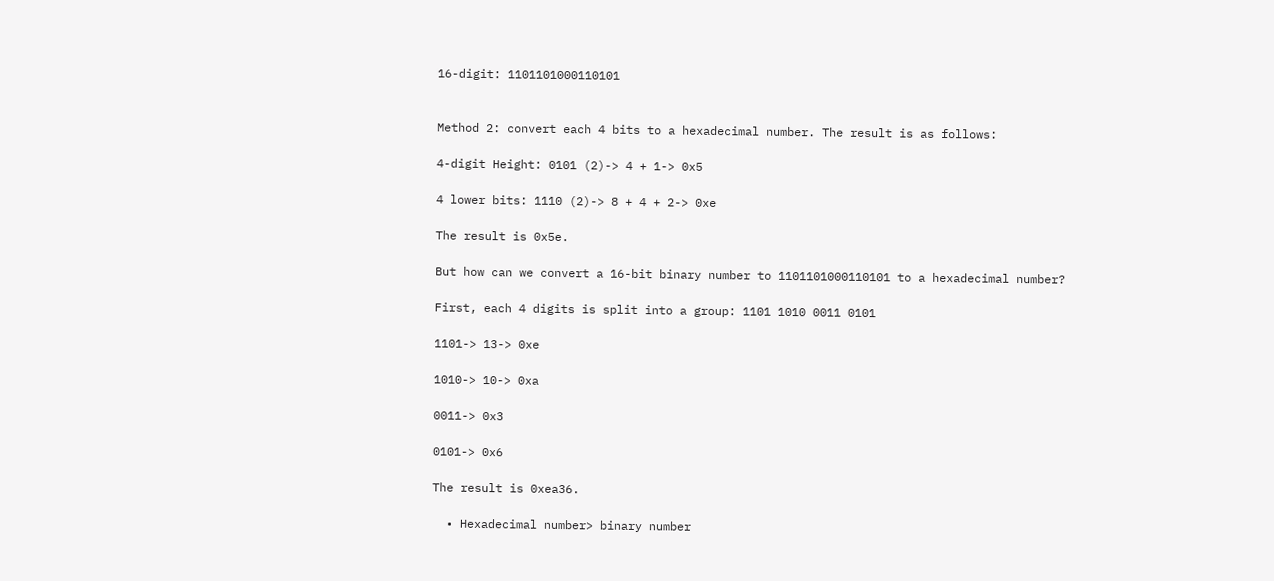16-digit: 1101101000110101


Method 2: convert each 4 bits to a hexadecimal number. The result is as follows:

4-digit Height: 0101 (2)-> 4 + 1-> 0x5

4 lower bits: 1110 (2)-> 8 + 4 + 2-> 0xe

The result is 0x5e.

But how can we convert a 16-bit binary number to 1101101000110101 to a hexadecimal number?

First, each 4 digits is split into a group: 1101 1010 0011 0101

1101-> 13-> 0xe

1010-> 10-> 0xa

0011-> 0x3

0101-> 0x6

The result is 0xea36.

  • Hexadecimal number> binary number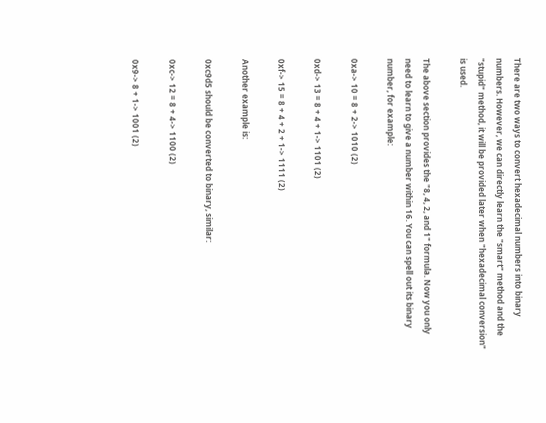There are two ways to convert hexadecimal numbers into binary numbers. However, we can directly learn the "smart" method and the "stupid" method, it will be provided later when "hexadecimal conversion" is used.

The above section provides the "8, 4, 2, and 1" formula. Now you only need to learn to give a number within 16. You can spell out its binary number, for example:

0xa-> 10 = 8 + 2-> 1010 (2)

0xd-> 13 = 8 + 4 + 1-> 1101 (2)

0xf-> 15 = 8 + 4 + 2 + 1-> 1111 (2)

Another example is:

0xc9d5 should be converted to binary, similar:

0xc-> 12 = 8 + 4-> 1100 (2)

0x9-> 8 + 1-> 1001 (2)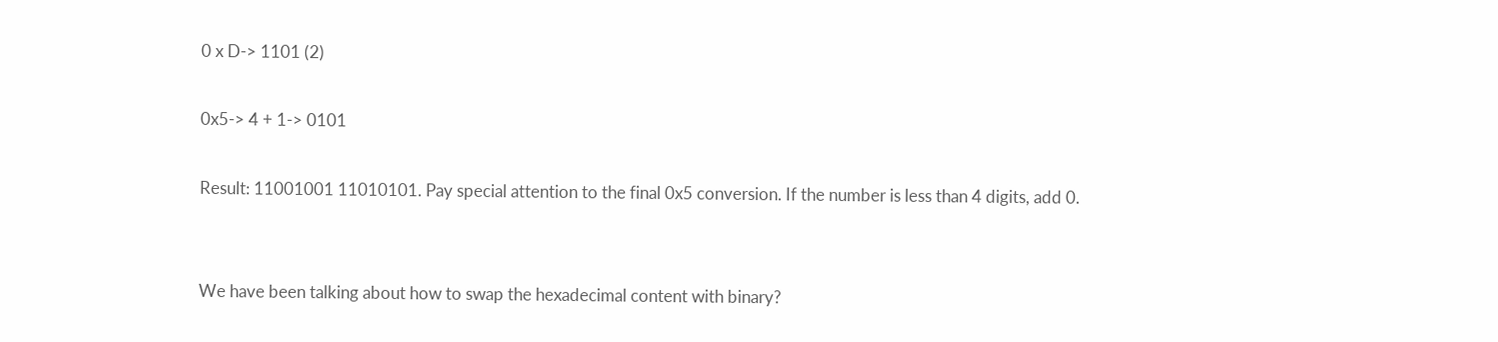0 x D-> 1101 (2)

0x5-> 4 + 1-> 0101

Result: 11001001 11010101. Pay special attention to the final 0x5 conversion. If the number is less than 4 digits, add 0.


We have been talking about how to swap the hexadecimal content with binary?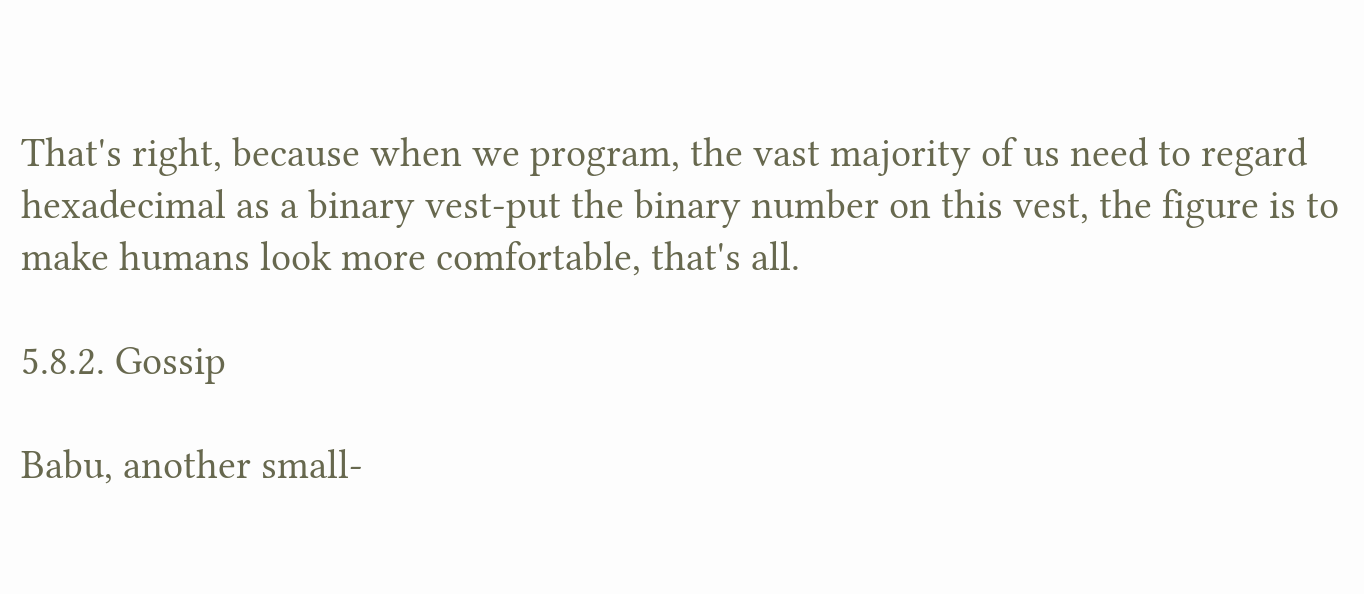That's right, because when we program, the vast majority of us need to regard hexadecimal as a binary vest-put the binary number on this vest, the figure is to make humans look more comfortable, that's all.

5.8.2. Gossip

Babu, another small-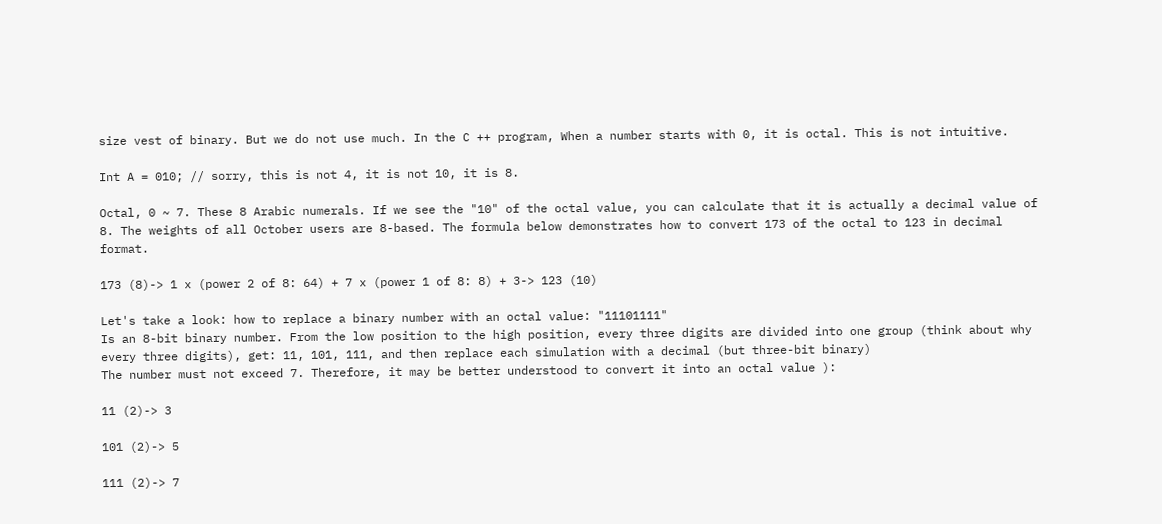size vest of binary. But we do not use much. In the C ++ program, When a number starts with 0, it is octal. This is not intuitive.

Int A = 010; // sorry, this is not 4, it is not 10, it is 8.

Octal, 0 ~ 7. These 8 Arabic numerals. If we see the "10" of the octal value, you can calculate that it is actually a decimal value of 8. The weights of all October users are 8-based. The formula below demonstrates how to convert 173 of the octal to 123 in decimal format.

173 (8)-> 1 x (power 2 of 8: 64) + 7 x (power 1 of 8: 8) + 3-> 123 (10)

Let's take a look: how to replace a binary number with an octal value: "11101111"
Is an 8-bit binary number. From the low position to the high position, every three digits are divided into one group (think about why every three digits), get: 11, 101, 111, and then replace each simulation with a decimal (but three-bit binary)
The number must not exceed 7. Therefore, it may be better understood to convert it into an octal value ):

11 (2)-> 3

101 (2)-> 5

111 (2)-> 7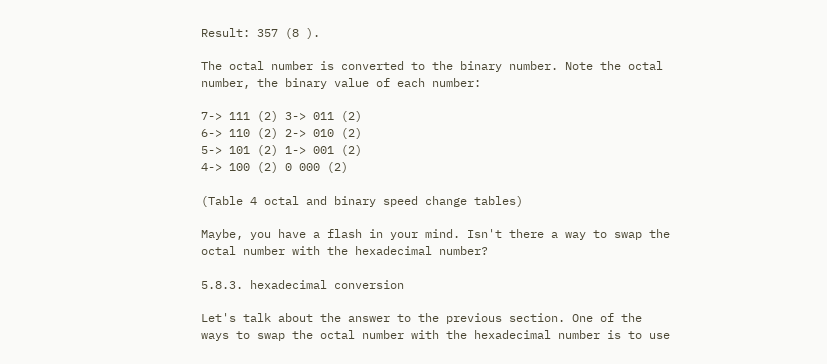Result: 357 (8 ).

The octal number is converted to the binary number. Note the octal number, the binary value of each number:

7-> 111 (2) 3-> 011 (2)
6-> 110 (2) 2-> 010 (2)
5-> 101 (2) 1-> 001 (2)
4-> 100 (2) 0 000 (2)

(Table 4 octal and binary speed change tables)

Maybe, you have a flash in your mind. Isn't there a way to swap the octal number with the hexadecimal number?

5.8.3. hexadecimal conversion

Let's talk about the answer to the previous section. One of the ways to swap the octal number with the hexadecimal number is to use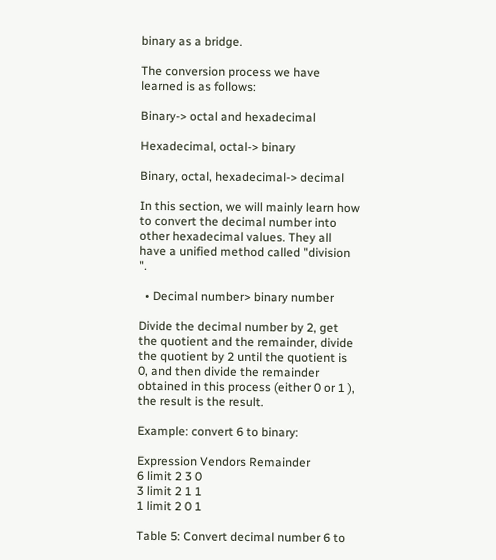binary as a bridge.

The conversion process we have learned is as follows:

Binary-> octal and hexadecimal

Hexadecimal, octal-> binary

Binary, octal, hexadecimal-> decimal

In this section, we will mainly learn how to convert the decimal number into other hexadecimal values. They all have a unified method called "division ".

  • Decimal number> binary number

Divide the decimal number by 2, get the quotient and the remainder, divide the quotient by 2 until the quotient is 0, and then divide the remainder obtained in this process (either 0 or 1 ), the result is the result.

Example: convert 6 to binary:

Expression Vendors Remainder
6 limit 2 3 0
3 limit 2 1 1
1 limit 2 0 1

Table 5: Convert decimal number 6 to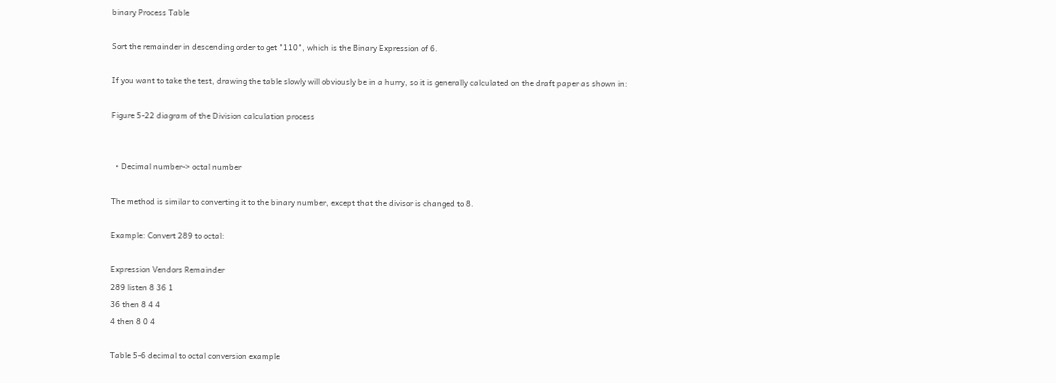binary Process Table

Sort the remainder in descending order to get "110", which is the Binary Expression of 6.

If you want to take the test, drawing the table slowly will obviously be in a hurry, so it is generally calculated on the draft paper as shown in:

Figure 5-22 diagram of the Division calculation process


  • Decimal number-> octal number

The method is similar to converting it to the binary number, except that the divisor is changed to 8.

Example: Convert 289 to octal:

Expression Vendors Remainder
289 listen 8 36 1
36 then 8 4 4
4 then 8 0 4

Table 5-6 decimal to octal conversion example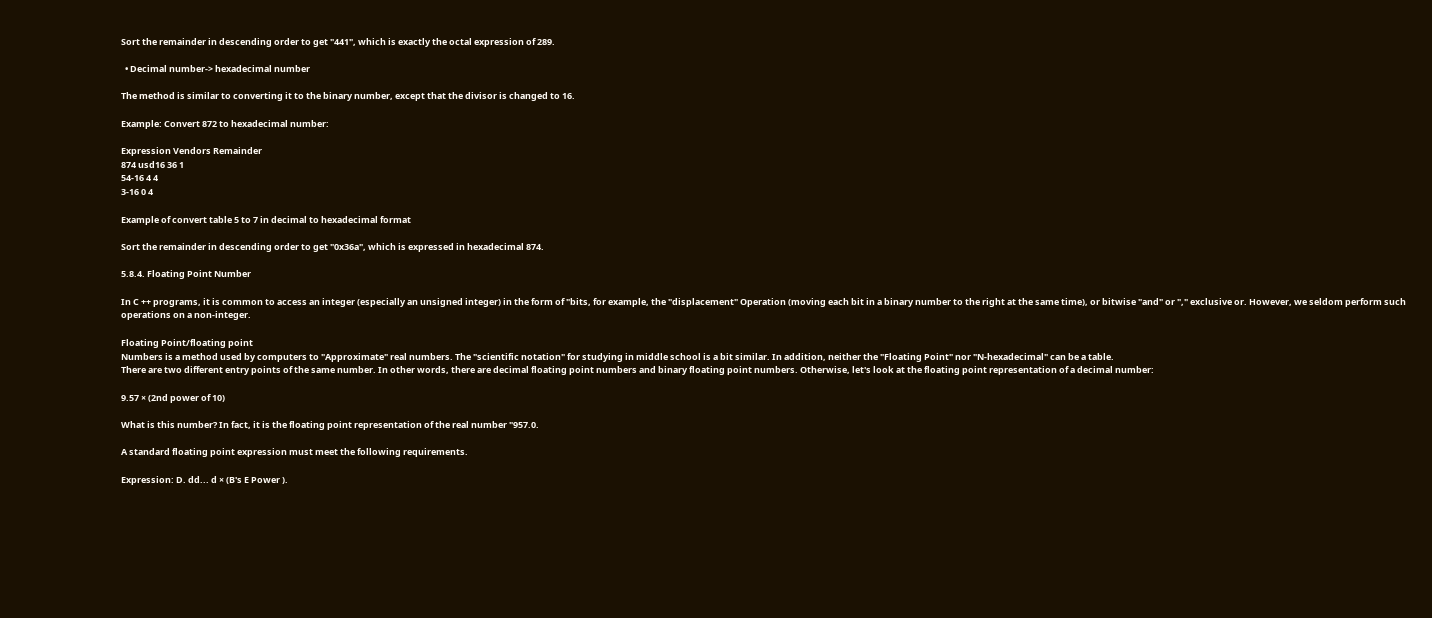Sort the remainder in descending order to get "441", which is exactly the octal expression of 289.

  • Decimal number-> hexadecimal number

The method is similar to converting it to the binary number, except that the divisor is changed to 16.

Example: Convert 872 to hexadecimal number:

Expression Vendors Remainder
874 usd16 36 1
54-16 4 4
3-16 0 4

Example of convert table 5 to 7 in decimal to hexadecimal format

Sort the remainder in descending order to get "0x36a", which is expressed in hexadecimal 874.

5.8.4. Floating Point Number

In C ++ programs, it is common to access an integer (especially an unsigned integer) in the form of "bits, for example, the "displacement" Operation (moving each bit in a binary number to the right at the same time), or bitwise "and" or "," exclusive or. However, we seldom perform such operations on a non-integer.

Floating Point/floating point
Numbers is a method used by computers to "Approximate" real numbers. The "scientific notation" for studying in middle school is a bit similar. In addition, neither the "Floating Point" nor "N-hexadecimal" can be a table.
There are two different entry points of the same number. In other words, there are decimal floating point numbers and binary floating point numbers. Otherwise, let's look at the floating point representation of a decimal number:

9.57 × (2nd power of 10)

What is this number? In fact, it is the floating point representation of the real number "957.0.

A standard floating point expression must meet the following requirements.

Expression: D. dd... d × (B's E Power ).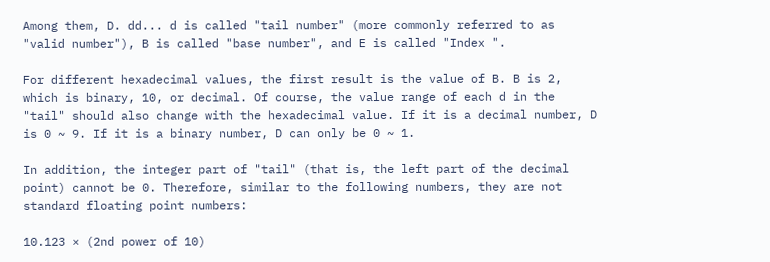Among them, D. dd... d is called "tail number" (more commonly referred to as "valid number"), B is called "base number", and E is called "Index ".

For different hexadecimal values, the first result is the value of B. B is 2, which is binary, 10, or decimal. Of course, the value range of each d in the "tail" should also change with the hexadecimal value. If it is a decimal number, D is 0 ~ 9. If it is a binary number, D can only be 0 ~ 1.

In addition, the integer part of "tail" (that is, the left part of the decimal point) cannot be 0. Therefore, similar to the following numbers, they are not standard floating point numbers:

10.123 × (2nd power of 10)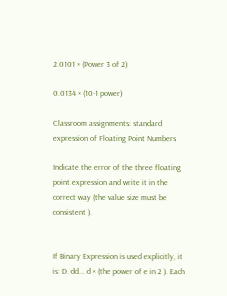2.0101 × (Power 3 of 2)

0.0134 × (10-1 power)

Classroom assignments: standard expression of Floating Point Numbers

Indicate the error of the three floating point expression and write it in the correct way (the value size must be consistent ).


If Binary Expression is used explicitly, it is: D. dd... d × (the power of e in 2 ). Each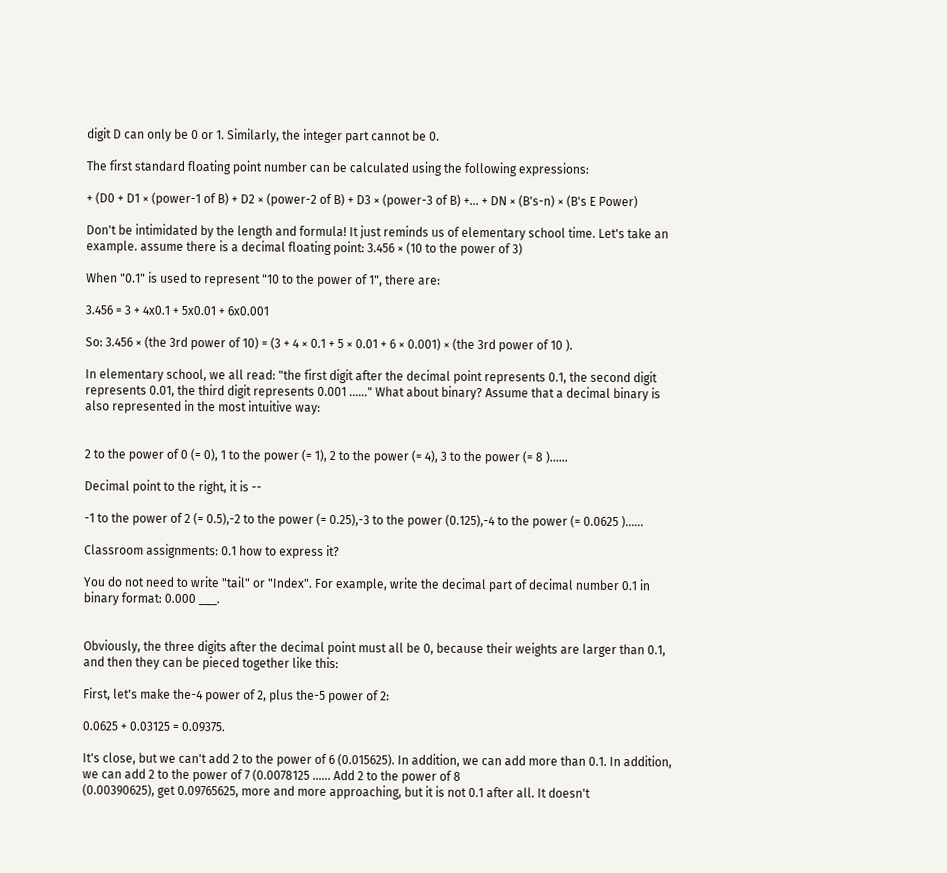digit D can only be 0 or 1. Similarly, the integer part cannot be 0.

The first standard floating point number can be calculated using the following expressions:

+ (D0 + D1 × (power-1 of B) + D2 × (power-2 of B) + D3 × (power-3 of B) +... + DN × (B's-n) × (B's E Power)

Don't be intimidated by the length and formula! It just reminds us of elementary school time. Let's take an example. assume there is a decimal floating point: 3.456 × (10 to the power of 3)

When "0.1" is used to represent "10 to the power of 1", there are:

3.456 = 3 + 4x0.1 + 5x0.01 + 6x0.001

So: 3.456 × (the 3rd power of 10) = (3 + 4 × 0.1 + 5 × 0.01 + 6 × 0.001) × (the 3rd power of 10 ).

In elementary school, we all read: "the first digit after the decimal point represents 0.1, the second digit represents 0.01, the third digit represents 0.001 ......" What about binary? Assume that a decimal binary is also represented in the most intuitive way:


2 to the power of 0 (= 0), 1 to the power (= 1), 2 to the power (= 4), 3 to the power (= 8 )......

Decimal point to the right, it is --

-1 to the power of 2 (= 0.5),-2 to the power (= 0.25),-3 to the power (0.125),-4 to the power (= 0.0625 )......

Classroom assignments: 0.1 how to express it?

You do not need to write "tail" or "Index". For example, write the decimal part of decimal number 0.1 in binary format: 0.000 ___.


Obviously, the three digits after the decimal point must all be 0, because their weights are larger than 0.1, and then they can be pieced together like this:

First, let's make the-4 power of 2, plus the-5 power of 2:

0.0625 + 0.03125 = 0.09375.

It's close, but we can't add 2 to the power of 6 (0.015625). In addition, we can add more than 0.1. In addition, we can add 2 to the power of 7 (0.0078125 ...... Add 2 to the power of 8
(0.00390625), get 0.09765625, more and more approaching, but it is not 0.1 after all. It doesn't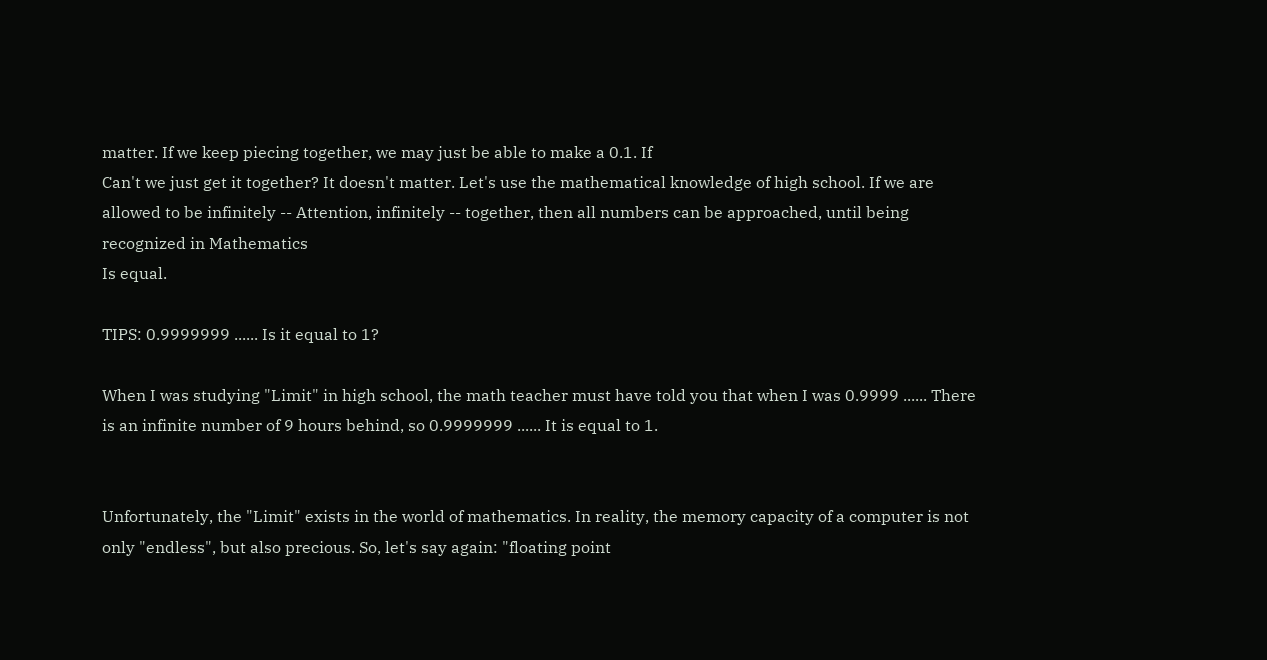matter. If we keep piecing together, we may just be able to make a 0.1. If
Can't we just get it together? It doesn't matter. Let's use the mathematical knowledge of high school. If we are allowed to be infinitely -- Attention, infinitely -- together, then all numbers can be approached, until being recognized in Mathematics
Is equal.

TIPS: 0.9999999 ...... Is it equal to 1?

When I was studying "Limit" in high school, the math teacher must have told you that when I was 0.9999 ...... There is an infinite number of 9 hours behind, so 0.9999999 ...... It is equal to 1.


Unfortunately, the "Limit" exists in the world of mathematics. In reality, the memory capacity of a computer is not only "endless", but also precious. So, let's say again: "floating point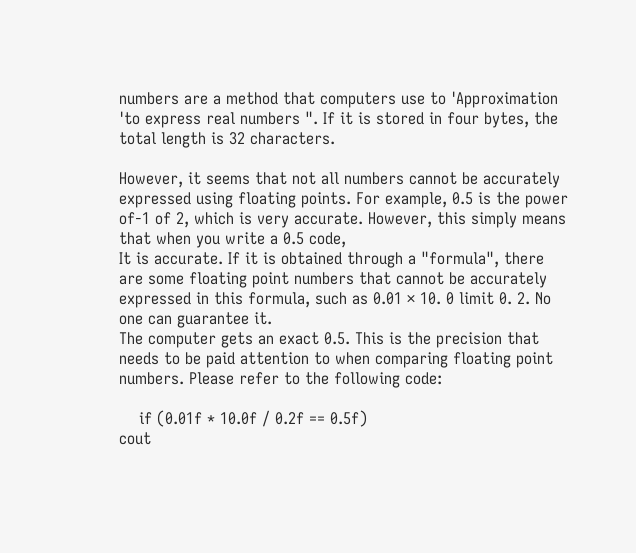numbers are a method that computers use to 'Approximation 'to express real numbers ". If it is stored in four bytes, the total length is 32 characters.

However, it seems that not all numbers cannot be accurately expressed using floating points. For example, 0.5 is the power of-1 of 2, which is very accurate. However, this simply means that when you write a 0.5 code,
It is accurate. If it is obtained through a "formula", there are some floating point numbers that cannot be accurately expressed in this formula, such as 0.01 × 10. 0 limit 0. 2. No one can guarantee it.
The computer gets an exact 0.5. This is the precision that needs to be paid attention to when comparing floating point numbers. Please refer to the following code:

    if (0.01f * 10.0f / 0.2f == 0.5f)
cout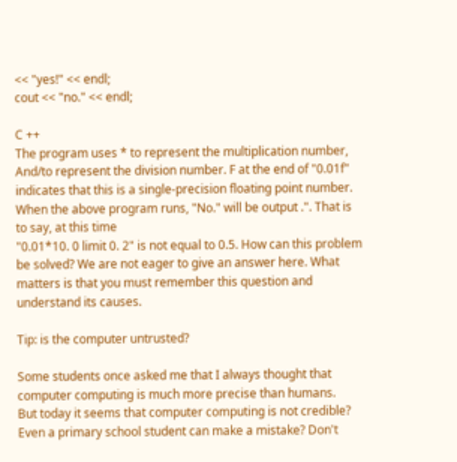<< "yes!" << endl;
cout << "no." << endl;

C ++
The program uses * to represent the multiplication number, And/to represent the division number. F at the end of "0.01f" indicates that this is a single-precision floating point number. When the above program runs, "No." will be output .". That is to say, at this time
"0.01*10. 0 limit 0. 2" is not equal to 0.5. How can this problem be solved? We are not eager to give an answer here. What matters is that you must remember this question and understand its causes.

Tip: is the computer untrusted?

Some students once asked me that I always thought that computer computing is much more precise than humans.
But today it seems that computer computing is not credible? Even a primary school student can make a mistake? Don't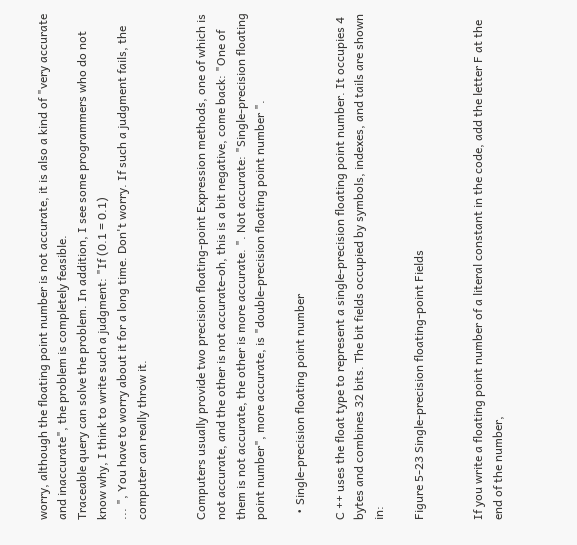worry, although the floating point number is not accurate, it is also a kind of "very accurate and inaccurate", the problem is completely feasible.
Traceable query can solve the problem. In addition, I see some programmers who do not know why, I think to write such a judgment: "If (0.1 = 0.1)
... ", You have to worry about it for a long time. Don't worry. If such a judgment fails, the computer can really throw it.


Computers usually provide two precision floating-point Expression methods, one of which is not accurate, and the other is not accurate-oh, this is a bit negative, come back: "One of them is not accurate, the other is more accurate. ". Not accurate: "Single-precision floating point number", more accurate, is "double-precision floating point number ".

  • Single-precision floating point number

C ++ uses the float type to represent a single-precision floating point number. It occupies 4 bytes and combines 32 bits. The bit fields occupied by symbols, indexes, and tails are shown in:

Figure 5-23 Single-precision floating-point Fields


If you write a floating point number of a literal constant in the code, add the letter F at the end of the number,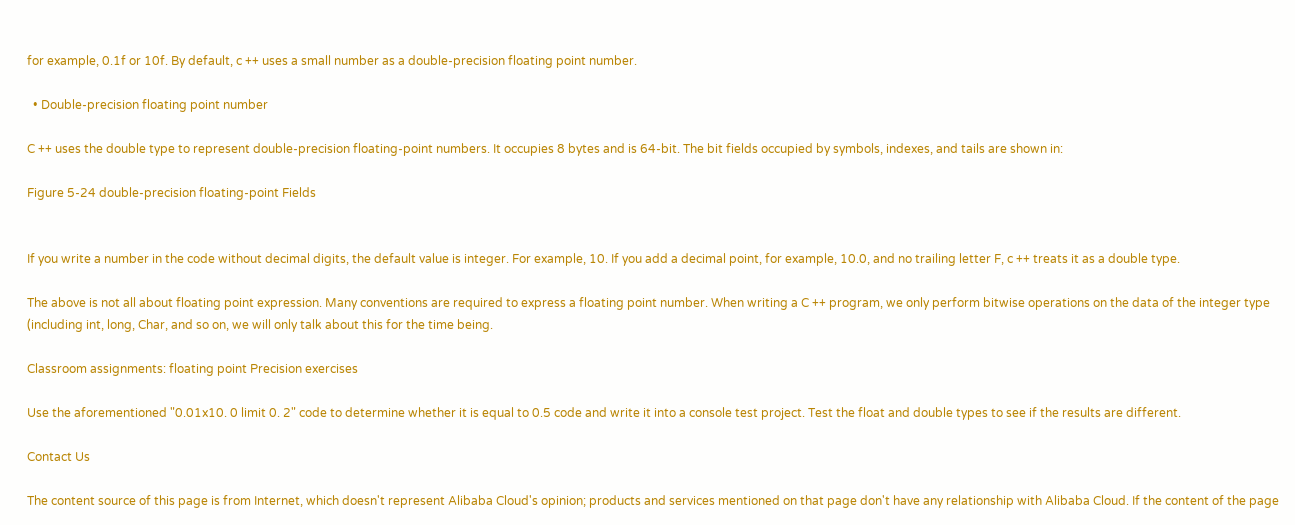for example, 0.1f or 10f. By default, c ++ uses a small number as a double-precision floating point number.

  • Double-precision floating point number

C ++ uses the double type to represent double-precision floating-point numbers. It occupies 8 bytes and is 64-bit. The bit fields occupied by symbols, indexes, and tails are shown in:

Figure 5-24 double-precision floating-point Fields


If you write a number in the code without decimal digits, the default value is integer. For example, 10. If you add a decimal point, for example, 10.0, and no trailing letter F, c ++ treats it as a double type.

The above is not all about floating point expression. Many conventions are required to express a floating point number. When writing a C ++ program, we only perform bitwise operations on the data of the integer type (including int, long, Char, and so on, we will only talk about this for the time being.

Classroom assignments: floating point Precision exercises

Use the aforementioned "0.01x10. 0 limit 0. 2" code to determine whether it is equal to 0.5 code and write it into a console test project. Test the float and double types to see if the results are different.

Contact Us

The content source of this page is from Internet, which doesn't represent Alibaba Cloud's opinion; products and services mentioned on that page don't have any relationship with Alibaba Cloud. If the content of the page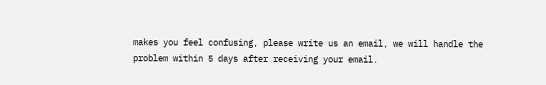makes you feel confusing, please write us an email, we will handle the problem within 5 days after receiving your email.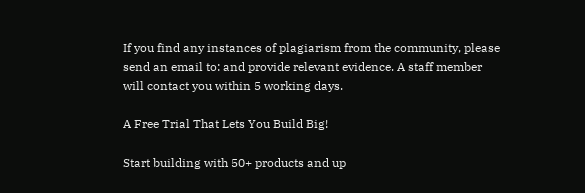If you find any instances of plagiarism from the community, please send an email to: and provide relevant evidence. A staff member will contact you within 5 working days.

A Free Trial That Lets You Build Big!

Start building with 50+ products and up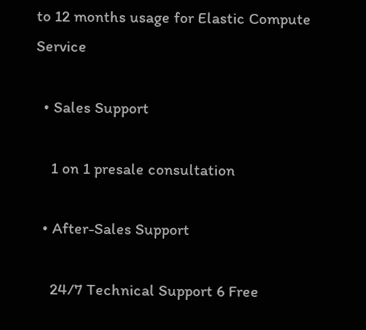to 12 months usage for Elastic Compute Service

  • Sales Support

    1 on 1 presale consultation

  • After-Sales Support

    24/7 Technical Support 6 Free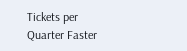Tickets per Quarter Faster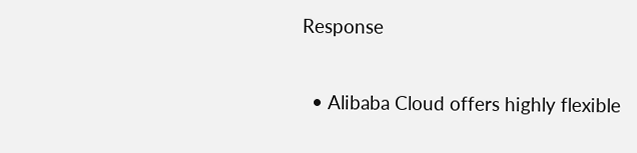Response

  • Alibaba Cloud offers highly flexible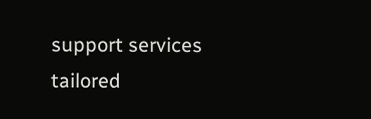support services tailored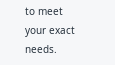to meet your exact needs.